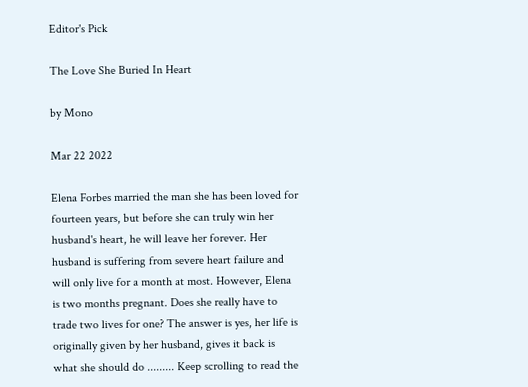Editor's Pick

The Love She Buried In Heart

by Mono

Mar 22 2022

Elena Forbes married the man she has been loved for fourteen years, but before she can truly win her husband's heart, he will leave her forever. Her husband is suffering from severe heart failure and will only live for a month at most. However, Elena is two months pregnant. Does she really have to trade two lives for one? The answer is yes, her life is originally given by her husband, gives it back is what she should do ......... Keep scrolling to read the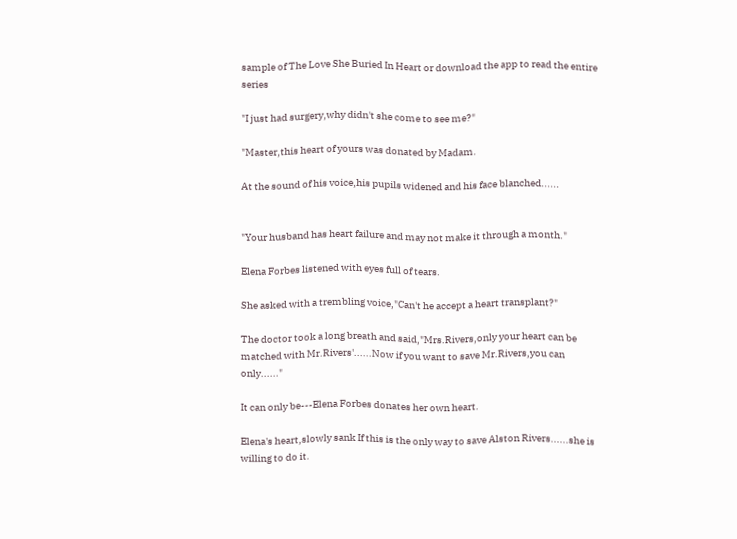sample of The Love She Buried In Heart or download the app to read the entire series

"I just had surgery,why didn't she come to see me?"

"Master,this heart of yours was donated by Madam.

At the sound of his voice,his pupils widened and his face blanched......


"Your husband has heart failure and may not make it through a month."

Elena Forbes listened with eyes full of tears.

She asked with a trembling voice,"Can't he accept a heart transplant?"

The doctor took a long breath and said,"Mrs.Rivers,only your heart can be matched with Mr.Rivers'......Now if you want to save Mr.Rivers,you can only......"

It can only be---Elena Forbes donates her own heart.

Elena's heart,slowly sank If this is the only way to save Alston Rivers......she is willing to do it.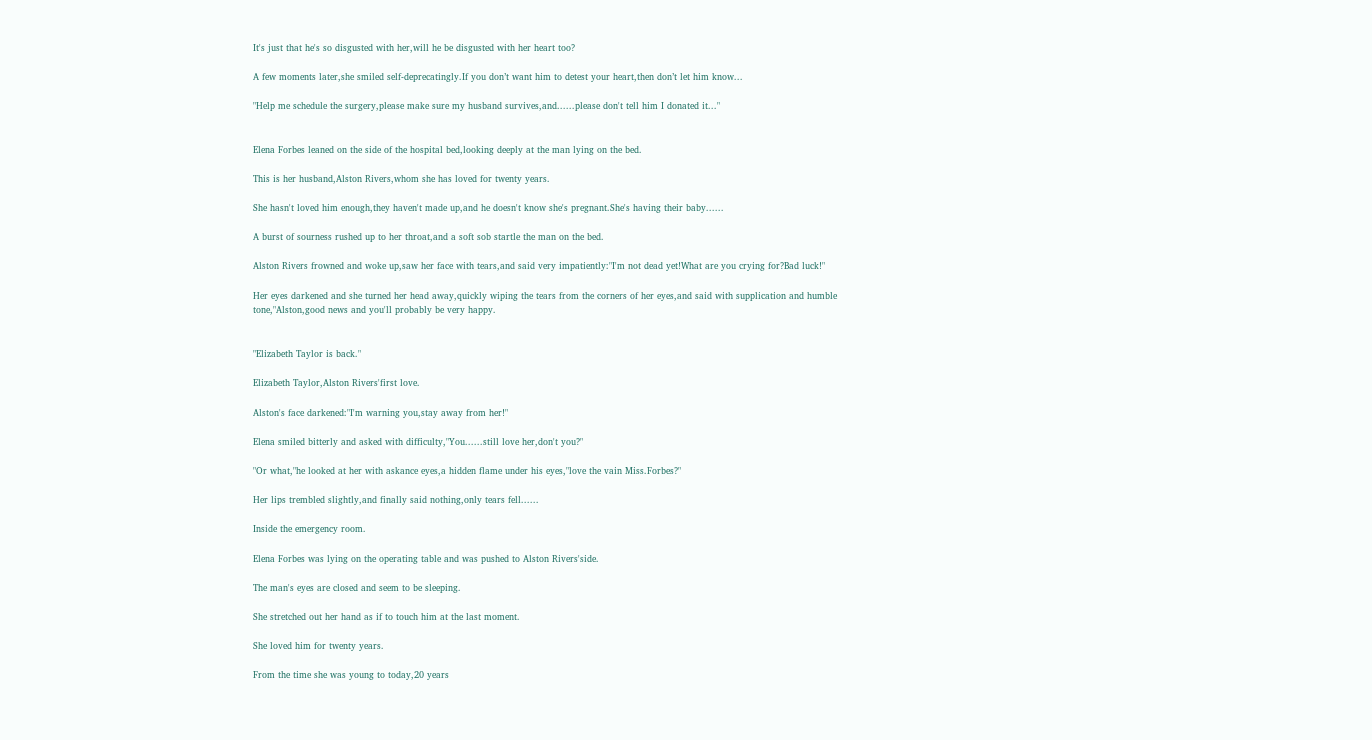It's just that he's so disgusted with her,will he be disgusted with her heart too?

A few moments later,she smiled self-deprecatingly.If you don’t want him to detest your heart,then don’t let him know...

"Help me schedule the surgery,please make sure my husband survives,and......please don't tell him I donated it..."


Elena Forbes leaned on the side of the hospital bed,looking deeply at the man lying on the bed.

This is her husband,Alston Rivers,whom she has loved for twenty years.

She hasn't loved him enough,they haven't made up,and he doesn't know she's pregnant.She's having their baby......

A burst of sourness rushed up to her throat,and a soft sob startle the man on the bed.

Alston Rivers frowned and woke up,saw her face with tears,and said very impatiently:"I'm not dead yet!What are you crying for?Bad luck!"

Her eyes darkened and she turned her head away,quickly wiping the tears from the corners of her eyes,and said with supplication and humble tone,"Alston,good news and you'll probably be very happy.


"Elizabeth Taylor is back."

Elizabeth Taylor,Alston Rivers'first love.

Alston's face darkened:"I'm warning you,stay away from her!"

Elena smiled bitterly and asked with difficulty,"You......still love her,don't you?"

"Or what,"he looked at her with askance eyes,a hidden flame under his eyes,"love the vain Miss.Forbes?"

Her lips trembled slightly,and finally said nothing,only tears fell......

Inside the emergency room.

Elena Forbes was lying on the operating table and was pushed to Alston Rivers'side.

The man's eyes are closed and seem to be sleeping.

She stretched out her hand as if to touch him at the last moment.

She loved him for twenty years.

From the time she was young to today,20 years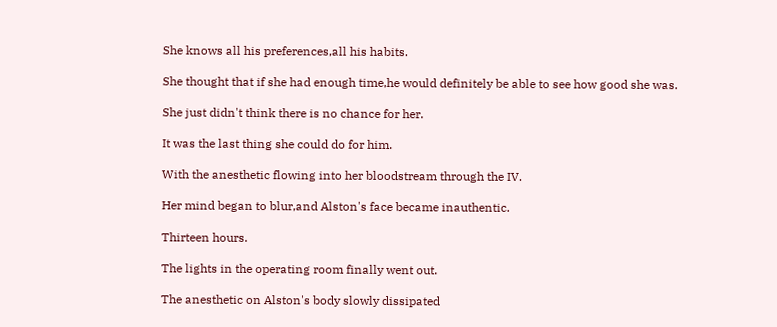She knows all his preferences,all his habits.

She thought that if she had enough time,he would definitely be able to see how good she was.

She just didn't think there is no chance for her.

It was the last thing she could do for him.

With the anesthetic flowing into her bloodstream through the IV.

Her mind began to blur,and Alston's face became inauthentic.

Thirteen hours.

The lights in the operating room finally went out.

The anesthetic on Alston's body slowly dissipated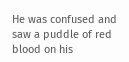He was confused and saw a puddle of red blood on his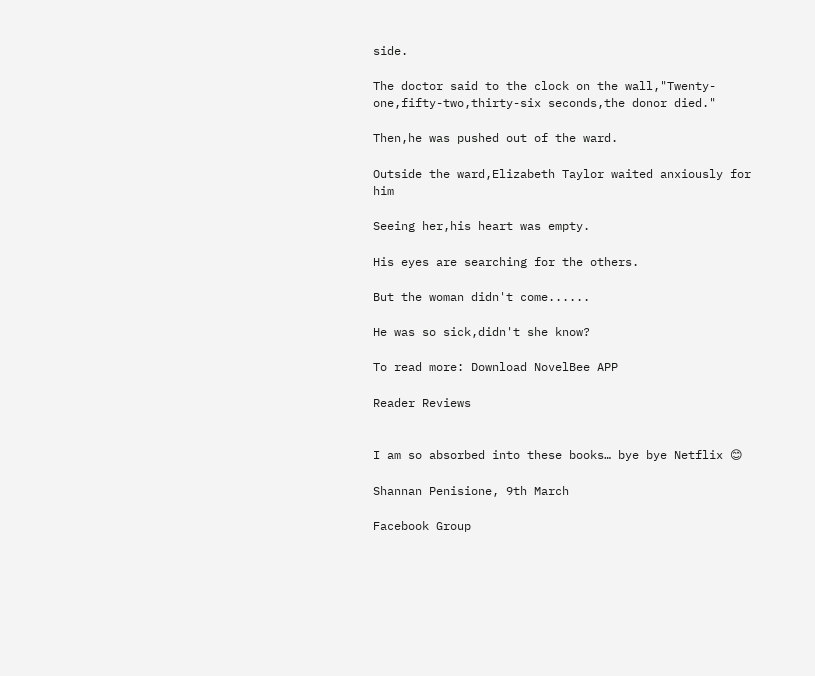side.

The doctor said to the clock on the wall,"Twenty-one,fifty-two,thirty-six seconds,the donor died."

Then,he was pushed out of the ward.

Outside the ward,Elizabeth Taylor waited anxiously for him

Seeing her,his heart was empty.

His eyes are searching for the others.

But the woman didn't come......

He was so sick,didn't she know?

To read more: Download NovelBee APP

Reader Reviews


I am so absorbed into these books… bye bye Netflix 😊

Shannan Penisione, 9th March

Facebook Group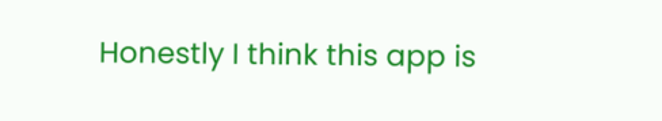Honestly I think this app is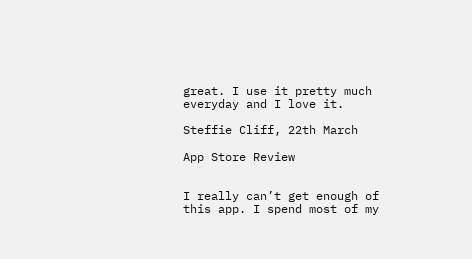great. I use it pretty much everyday and I love it.

Steffie Cliff, 22th March

App Store Review


I really can’t get enough of this app. I spend most of my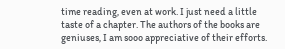time reading, even at work. I just need a little taste of a chapter. The authors of the books are geniuses, I am sooo appreciative of their efforts.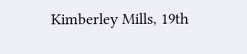Kimberley Mills, 19th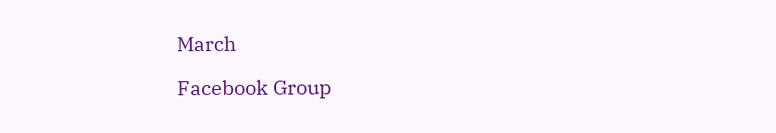March

Facebook Group